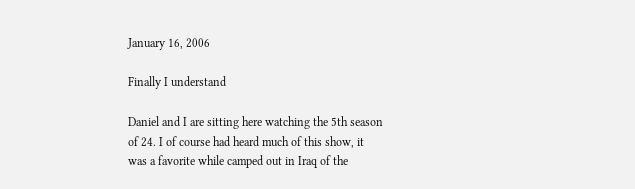January 16, 2006

Finally I understand

Daniel and I are sitting here watching the 5th season of 24. I of course had heard much of this show, it was a favorite while camped out in Iraq of the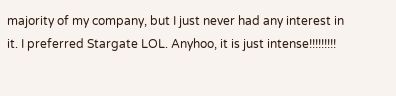majority of my company, but I just never had any interest in it. I preferred Stargate LOL. Anyhoo, it is just intense!!!!!!!!!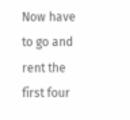Now have to go and rent the first four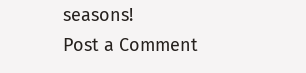seasons!
Post a Comment